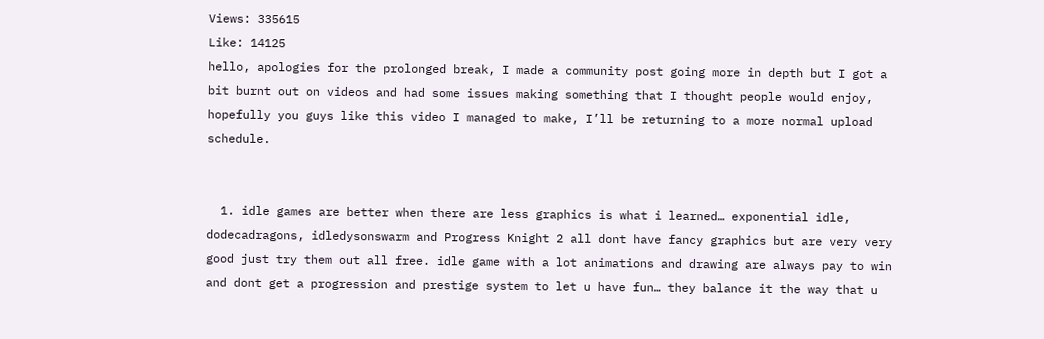Views: 335615
Like: 14125
hello, apologies for the prolonged break, I made a community post going more in depth but I got a bit burnt out on videos and had some issues making something that I thought people would enjoy, hopefully you guys like this video I managed to make, I’ll be returning to a more normal upload schedule.


  1. idle games are better when there are less graphics is what i learned… exponential idle, dodecadragons, idledysonswarm and Progress Knight 2 all dont have fancy graphics but are very very good just try them out all free. idle game with a lot animations and drawing are always pay to win and dont get a progression and prestige system to let u have fun… they balance it the way that u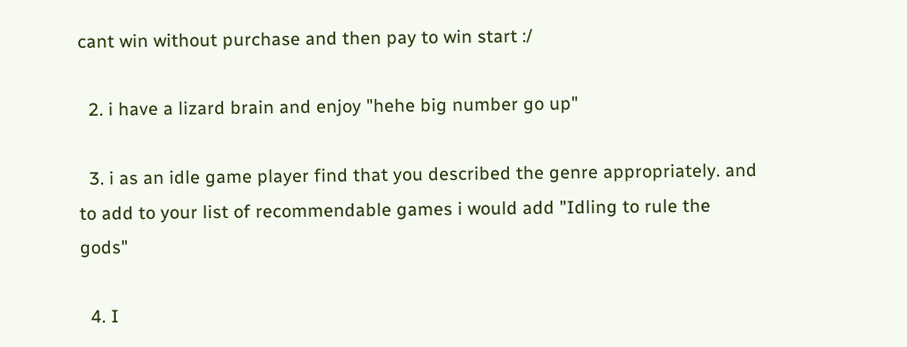cant win without purchase and then pay to win start :/

  2. i have a lizard brain and enjoy "hehe big number go up"

  3. i as an idle game player find that you described the genre appropriately. and to add to your list of recommendable games i would add "Idling to rule the gods"

  4. I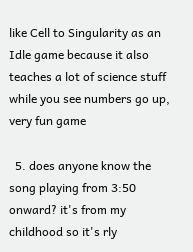like Cell to Singularity as an Idle game because it also teaches a lot of science stuff while you see numbers go up, very fun game

  5. does anyone know the song playing from 3:50 onward? it's from my childhood so it's rly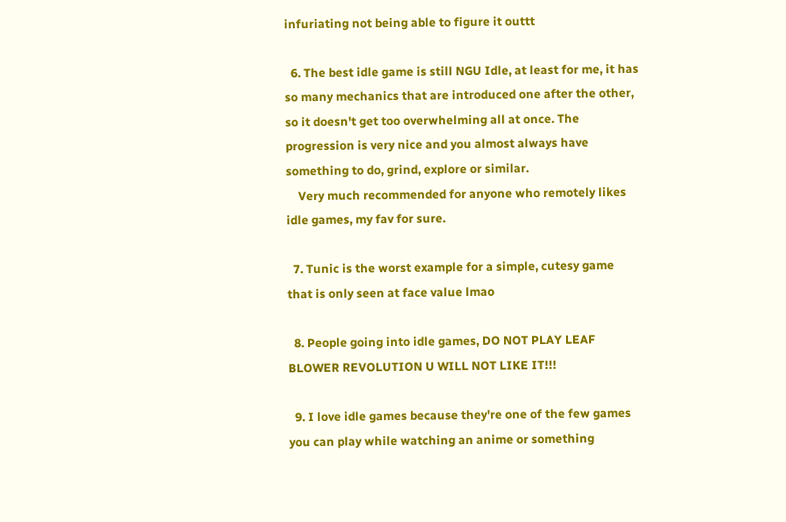infuriating not being able to figure it outtt

  6. The best idle game is still NGU Idle, at least for me, it has so many mechanics that are introduced one after the other, so it doesn't get too overwhelming all at once. The progression is very nice and you almost always have something to do, grind, explore or similar.
    Very much recommended for anyone who remotely likes idle games, my fav for sure.

  7. Tunic is the worst example for a simple, cutesy game that is only seen at face value lmao

  8. People going into idle games, DO NOT PLAY LEAF BLOWER REVOLUTION U WILL NOT LIKE IT!!!

  9. I love idle games because they're one of the few games you can play while watching an anime or something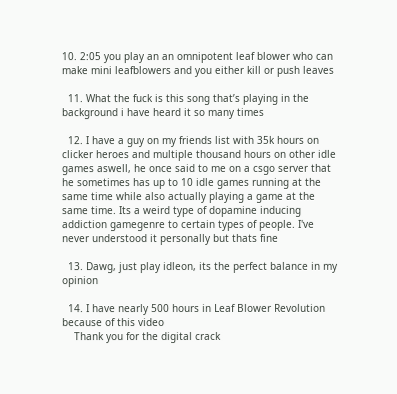10. 2:05 you play an an omnipotent leaf blower who can make mini leafblowers and you either kill or push leaves

  11. What the fuck is this song that’s playing in the background i have heard it so many times

  12. I have a guy on my friends list with 35k hours on clicker heroes and multiple thousand hours on other idle games aswell, he once said to me on a csgo server that he sometimes has up to 10 idle games running at the same time while also actually playing a game at the same time. Its a weird type of dopamine inducing addiction gamegenre to certain types of people. I've never understood it personally but thats fine

  13. Dawg, just play idleon, its the perfect balance in my opinion

  14. I have nearly 500 hours in Leaf Blower Revolution because of this video
    Thank you for the digital crack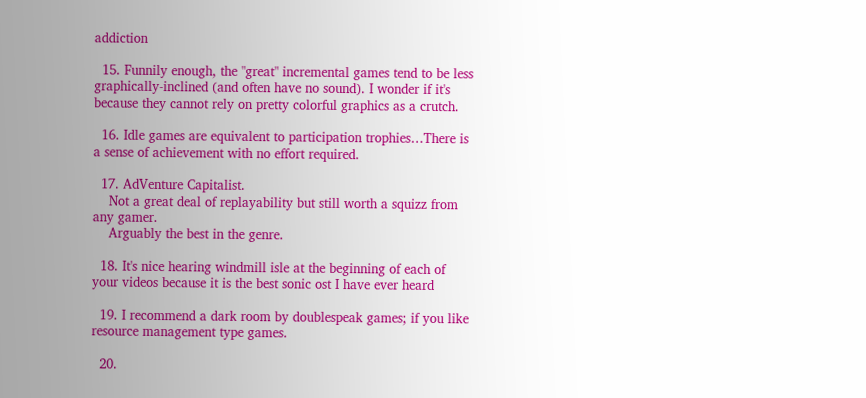addiction

  15. Funnily enough, the "great" incremental games tend to be less graphically-inclined (and often have no sound). I wonder if it's because they cannot rely on pretty colorful graphics as a crutch.

  16. Idle games are equivalent to participation trophies…There is a sense of achievement with no effort required.

  17. AdVenture Capitalist.
    Not a great deal of replayability but still worth a squizz from any gamer.
    Arguably the best in the genre.

  18. It's nice hearing windmill isle at the beginning of each of your videos because it is the best sonic ost I have ever heard

  19. I recommend a dark room by doublespeak games; if you like resource management type games.

  20.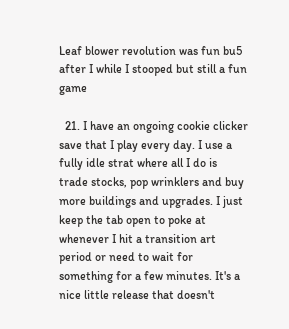Leaf blower revolution was fun bu5 after I while I stooped but still a fun game

  21. I have an ongoing cookie clicker save that I play every day. I use a fully idle strat where all I do is trade stocks, pop wrinklers and buy more buildings and upgrades. I just keep the tab open to poke at whenever I hit a transition art period or need to wait for something for a few minutes. It's a nice little release that doesn't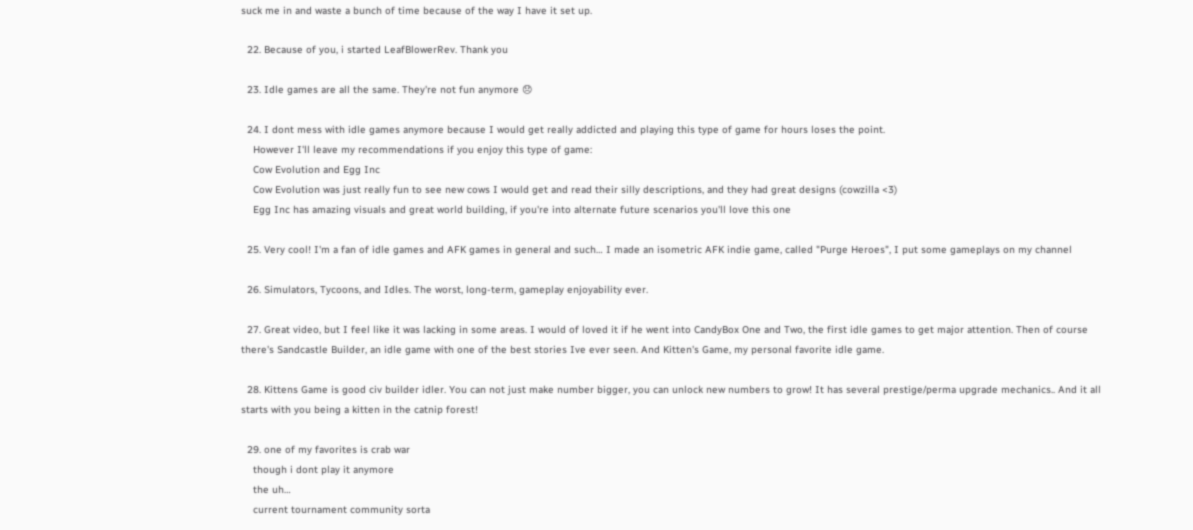suck me in and waste a bunch of time because of the way I have it set up.

  22. Because of you, i started LeafBlowerRev. Thank you

  23. Idle games are all the same. They're not fun anymore 😞

  24. I dont mess with idle games anymore because I would get really addicted and playing this type of game for hours loses the point.
    However I'll leave my recommendations if you enjoy this type of game:
    Cow Evolution and Egg Inc
    Cow Evolution was just really fun to see new cows I would get and read their silly descriptions, and they had great designs (cowzilla <3)
    Egg Inc has amazing visuals and great world building, if you're into alternate future scenarios you'll love this one

  25. Very cool! I'm a fan of idle games and AFK games in general and such… I made an isometric AFK indie game, called "Purge Heroes", I put some gameplays on my channel

  26. Simulators, Tycoons, and Idles. The worst, long-term, gameplay enjoyability ever.

  27. Great video, but I feel like it was lacking in some areas. I would of loved it if he went into CandyBox One and Two, the first idle games to get major attention. Then of course there's Sandcastle Builder, an idle game with one of the best stories Ive ever seen. And Kitten's Game, my personal favorite idle game.

  28. Kittens Game is good civ builder idler. You can not just make number bigger, you can unlock new numbers to grow! It has several prestige/perma upgrade mechanics.. And it all starts with you being a kitten in the catnip forest!

  29. one of my favorites is crab war
    though i dont play it anymore
    the uh…
    current tournament community sorta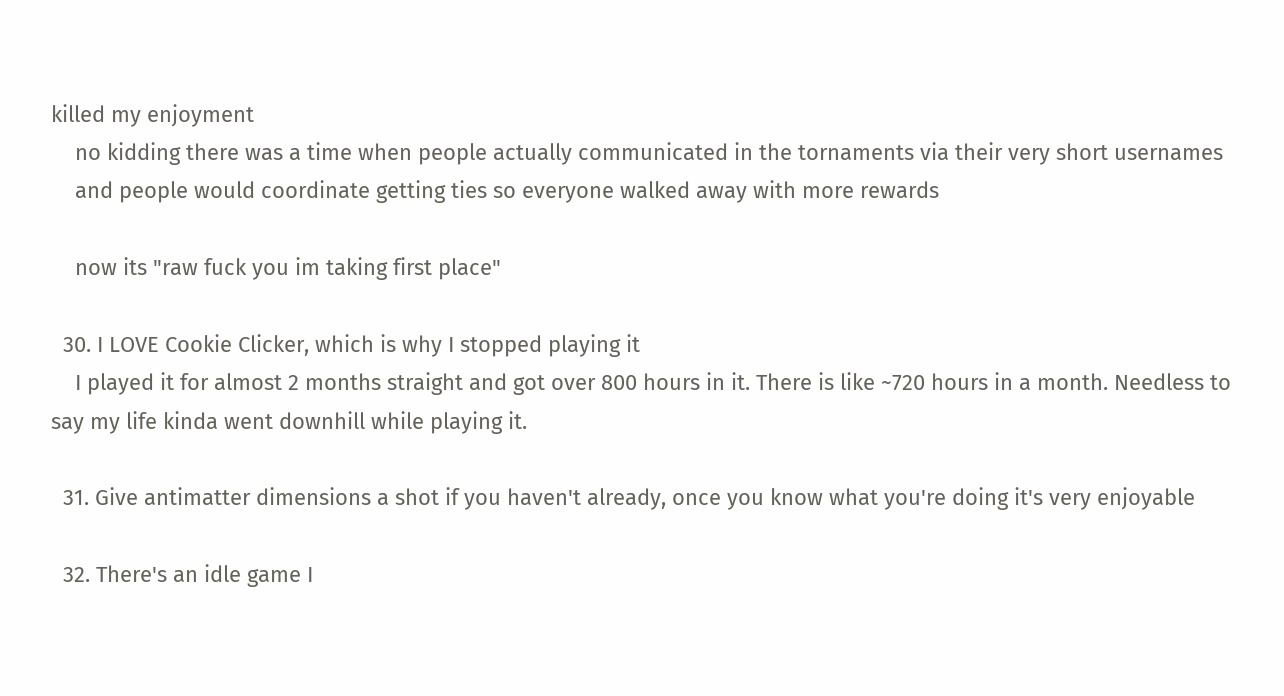killed my enjoyment
    no kidding there was a time when people actually communicated in the tornaments via their very short usernames
    and people would coordinate getting ties so everyone walked away with more rewards

    now its "raw fuck you im taking first place"

  30. I LOVE Cookie Clicker, which is why I stopped playing it
    I played it for almost 2 months straight and got over 800 hours in it. There is like ~720 hours in a month. Needless to say my life kinda went downhill while playing it.

  31. Give antimatter dimensions a shot if you haven't already, once you know what you're doing it's very enjoyable

  32. There's an idle game I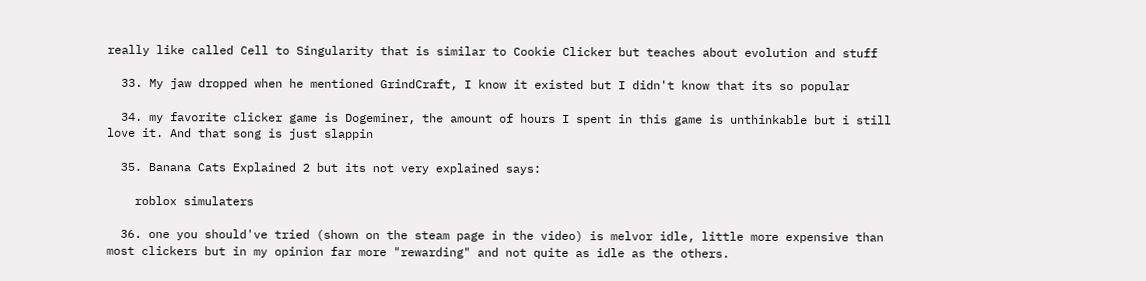really like called Cell to Singularity that is similar to Cookie Clicker but teaches about evolution and stuff

  33. My jaw dropped when he mentioned GrindCraft, I know it existed but I didn't know that its so popular

  34. my favorite clicker game is Dogeminer, the amount of hours I spent in this game is unthinkable but i still love it. And that song is just slappin

  35. Banana Cats Explained 2 but its not very explained says:

    roblox simulaters

  36. one you should've tried (shown on the steam page in the video) is melvor idle, little more expensive than most clickers but in my opinion far more "rewarding" and not quite as idle as the others.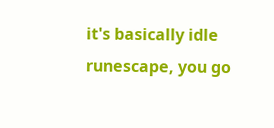it's basically idle runescape, you go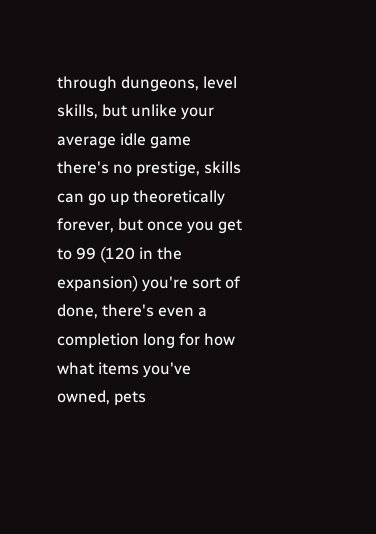through dungeons, level skills, but unlike your average idle game there's no prestige, skills can go up theoretically forever, but once you get to 99 (120 in the expansion) you're sort of done, there's even a completion long for how what items you've owned, pets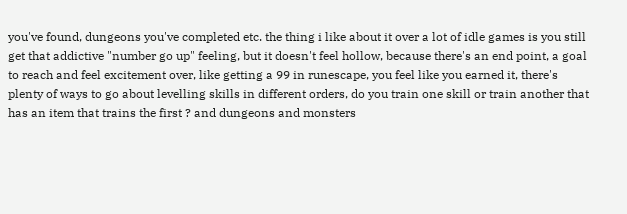you've found, dungeons you've completed etc. the thing i like about it over a lot of idle games is you still get that addictive "number go up" feeling, but it doesn't feel hollow, because there's an end point, a goal to reach and feel excitement over, like getting a 99 in runescape, you feel like you earned it, there's plenty of ways to go about levelling skills in different orders, do you train one skill or train another that has an item that trains the first ? and dungeons and monsters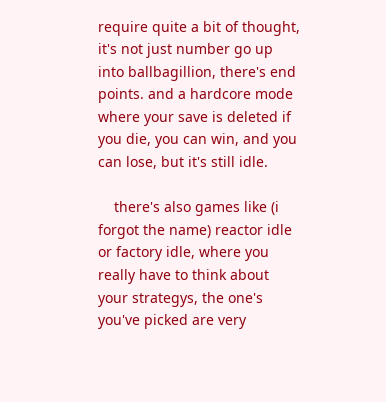require quite a bit of thought, it's not just number go up into ballbagillion, there's end points. and a hardcore mode where your save is deleted if you die, you can win, and you can lose, but it's still idle.

    there's also games like (i forgot the name) reactor idle or factory idle, where you really have to think about your strategys, the one's you've picked are very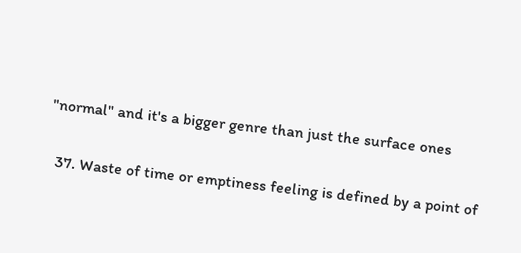"normal" and it's a bigger genre than just the surface ones

  37. Waste of time or emptiness feeling is defined by a point of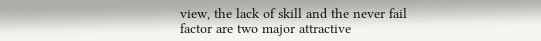view, the lack of skill and the never fail factor are two major attractive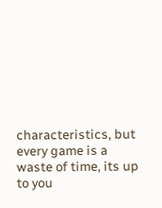characteristics, but every game is a waste of time, its up to you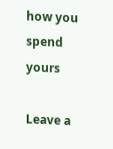how you spend yours

Leave a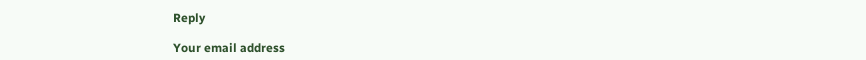Reply

Your email address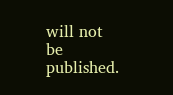will not be published.